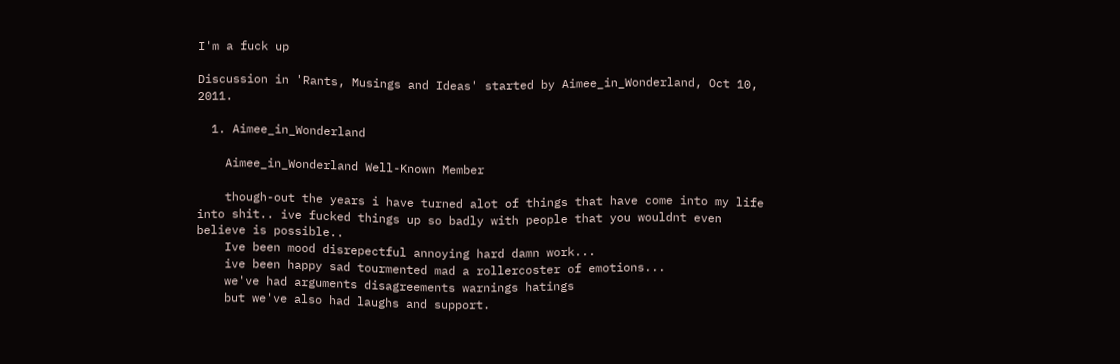I'm a fuck up

Discussion in 'Rants, Musings and Ideas' started by Aimee_in_Wonderland, Oct 10, 2011.

  1. Aimee_in_Wonderland

    Aimee_in_Wonderland Well-Known Member

    though-out the years i have turned alot of things that have come into my life into shit.. ive fucked things up so badly with people that you wouldnt even believe is possible..
    Ive been mood disrepectful annoying hard damn work...
    ive been happy sad tourmented mad a rollercoster of emotions...
    we've had arguments disagreements warnings hatings
    but we've also had laughs and support.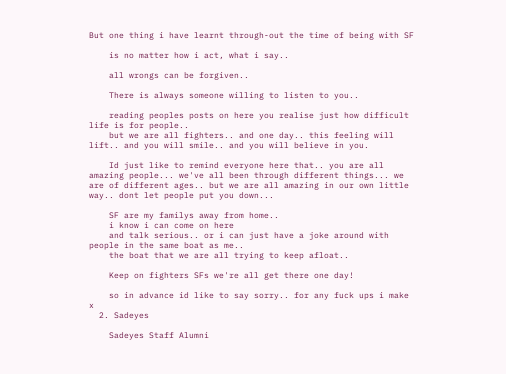But one thing i have learnt through-out the time of being with SF

    is no matter how i act, what i say..

    all wrongs can be forgiven..

    There is always someone willing to listen to you..

    reading peoples posts on here you realise just how difficult life is for people..
    but we are all fighters.. and one day.. this feeling will lift.. and you will smile.. and you will believe in you.

    Id just like to remind everyone here that.. you are all amazing people... we've all been through different things... we are of different ages.. but we are all amazing in our own little way.. dont let people put you down...

    SF are my familys away from home..
    i know i can come on here
    and talk serious.. or i can just have a joke around with people in the same boat as me..
    the boat that we are all trying to keep afloat..

    Keep on fighters SFs we're all get there one day!

    so in advance id like to say sorry.. for any fuck ups i make x
  2. Sadeyes

    Sadeyes Staff Alumni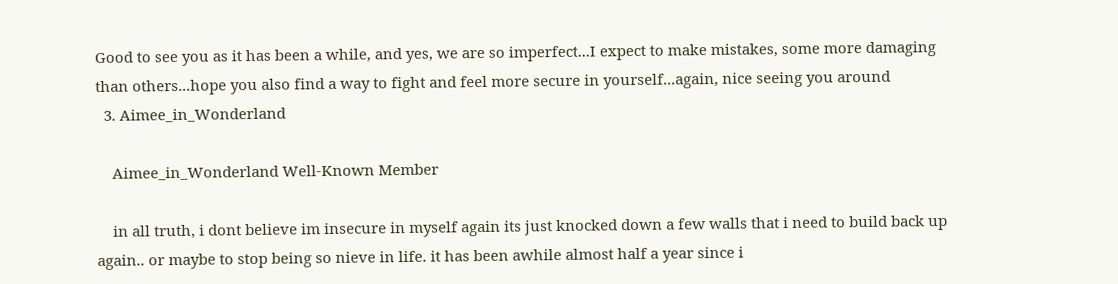Good to see you as it has been a while, and yes, we are so imperfect...I expect to make mistakes, some more damaging than others...hope you also find a way to fight and feel more secure in yourself...again, nice seeing you around
  3. Aimee_in_Wonderland

    Aimee_in_Wonderland Well-Known Member

    in all truth, i dont believe im insecure in myself again its just knocked down a few walls that i need to build back up again.. or maybe to stop being so nieve in life. it has been awhile almost half a year since i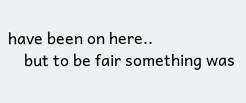have been on here..
    but to be fair something was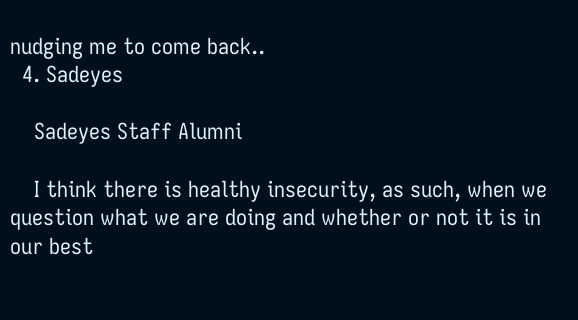nudging me to come back..
  4. Sadeyes

    Sadeyes Staff Alumni

    I think there is healthy insecurity, as such, when we question what we are doing and whether or not it is in our best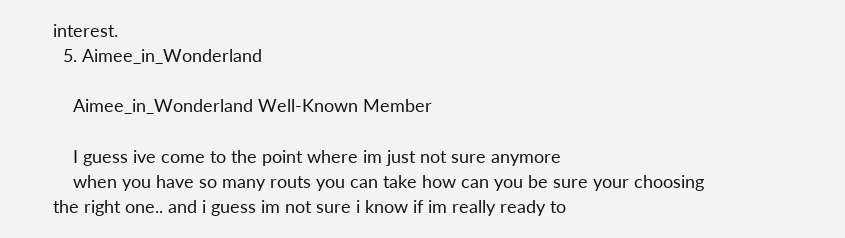interest.
  5. Aimee_in_Wonderland

    Aimee_in_Wonderland Well-Known Member

    I guess ive come to the point where im just not sure anymore
    when you have so many routs you can take how can you be sure your choosing the right one.. and i guess im not sure i know if im really ready to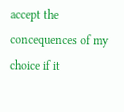accept the concequences of my choice if it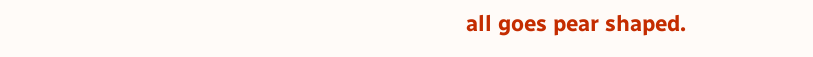all goes pear shaped.